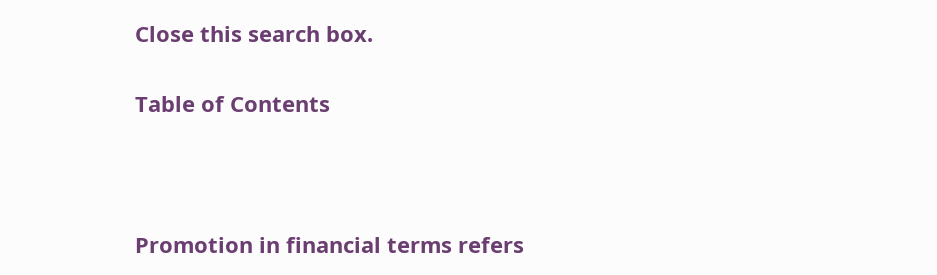Close this search box.

Table of Contents



Promotion in financial terms refers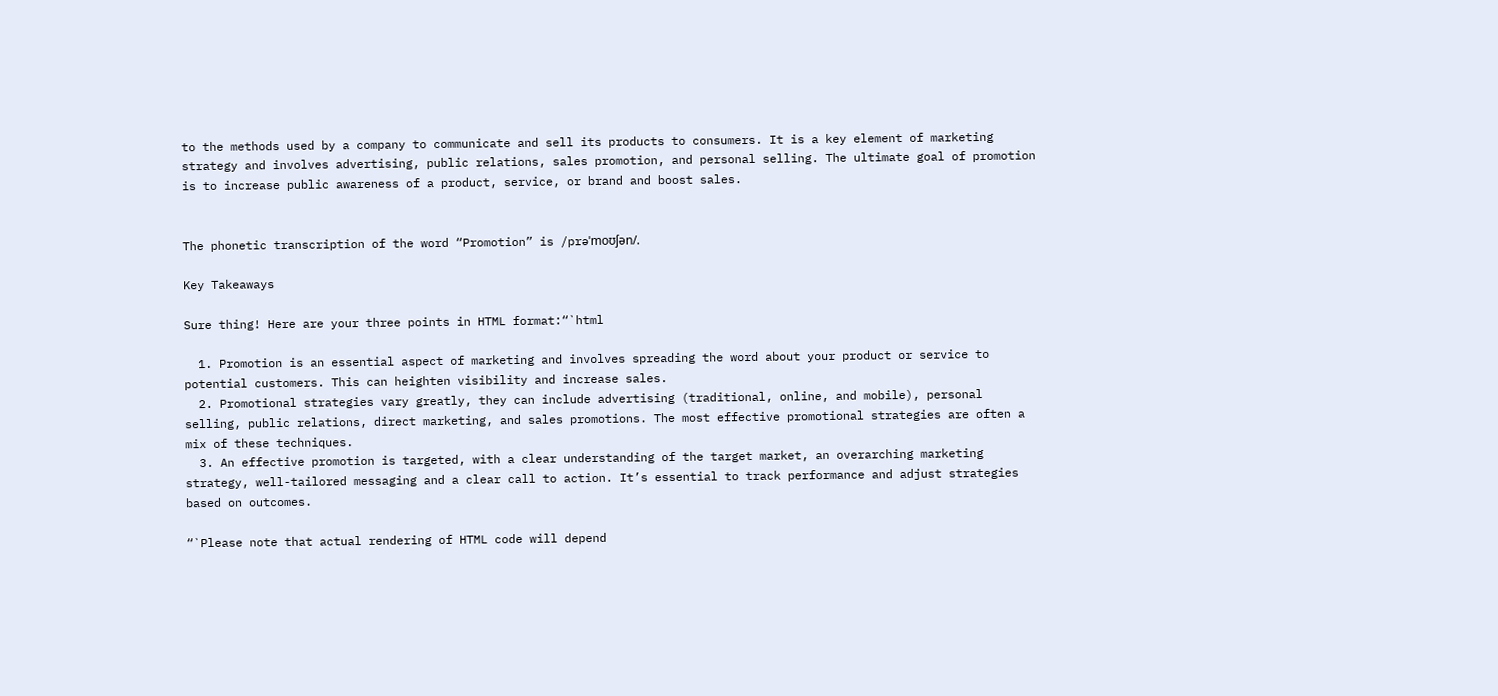to the methods used by a company to communicate and sell its products to consumers. It is a key element of marketing strategy and involves advertising, public relations, sales promotion, and personal selling. The ultimate goal of promotion is to increase public awareness of a product, service, or brand and boost sales.


The phonetic transcription of the word “Promotion” is /prəˈmoʊʃən/.

Key Takeaways

Sure thing! Here are your three points in HTML format:“`html

  1. Promotion is an essential aspect of marketing and involves spreading the word about your product or service to potential customers. This can heighten visibility and increase sales.
  2. Promotional strategies vary greatly, they can include advertising (traditional, online, and mobile), personal selling, public relations, direct marketing, and sales promotions. The most effective promotional strategies are often a mix of these techniques.
  3. An effective promotion is targeted, with a clear understanding of the target market, an overarching marketing strategy, well-tailored messaging and a clear call to action. It’s essential to track performance and adjust strategies based on outcomes.

“`Please note that actual rendering of HTML code will depend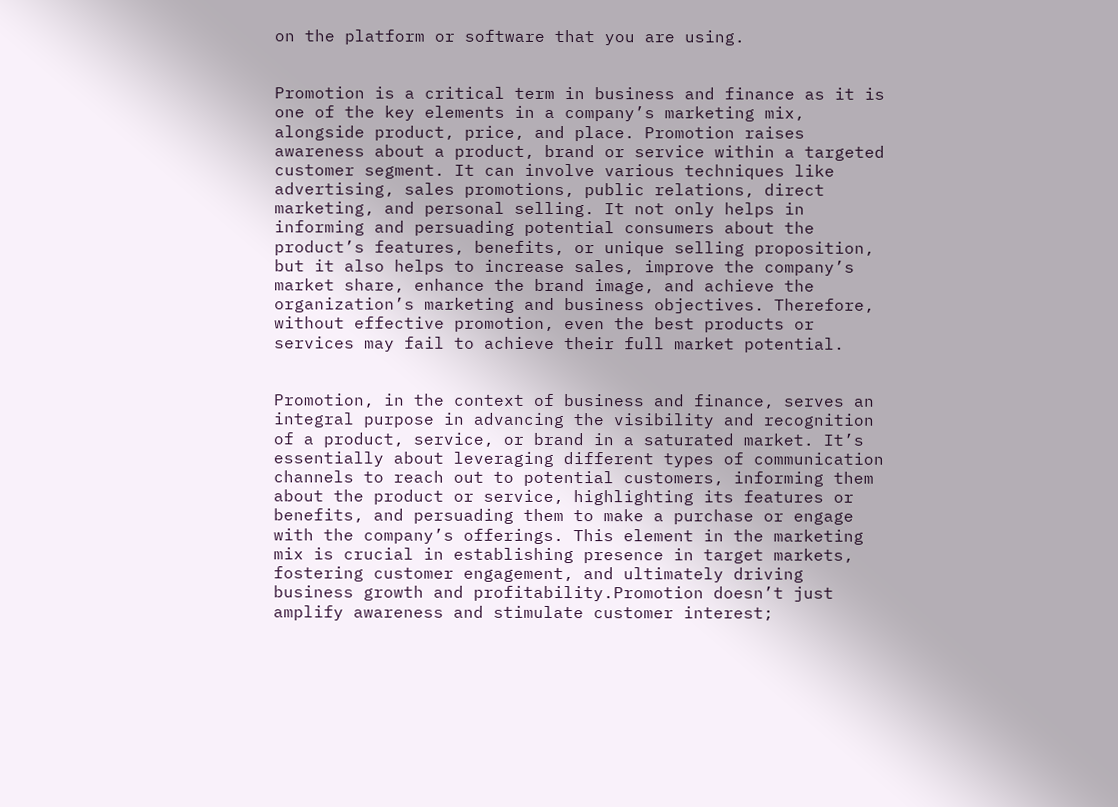on the platform or software that you are using.


Promotion is a critical term in business and finance as it is one of the key elements in a company’s marketing mix, alongside product, price, and place. Promotion raises awareness about a product, brand or service within a targeted customer segment. It can involve various techniques like advertising, sales promotions, public relations, direct marketing, and personal selling. It not only helps in informing and persuading potential consumers about the product’s features, benefits, or unique selling proposition, but it also helps to increase sales, improve the company’s market share, enhance the brand image, and achieve the organization’s marketing and business objectives. Therefore, without effective promotion, even the best products or services may fail to achieve their full market potential.


Promotion, in the context of business and finance, serves an integral purpose in advancing the visibility and recognition of a product, service, or brand in a saturated market. It’s essentially about leveraging different types of communication channels to reach out to potential customers, informing them about the product or service, highlighting its features or benefits, and persuading them to make a purchase or engage with the company’s offerings. This element in the marketing mix is crucial in establishing presence in target markets, fostering customer engagement, and ultimately driving business growth and profitability.Promotion doesn’t just amplify awareness and stimulate customer interest;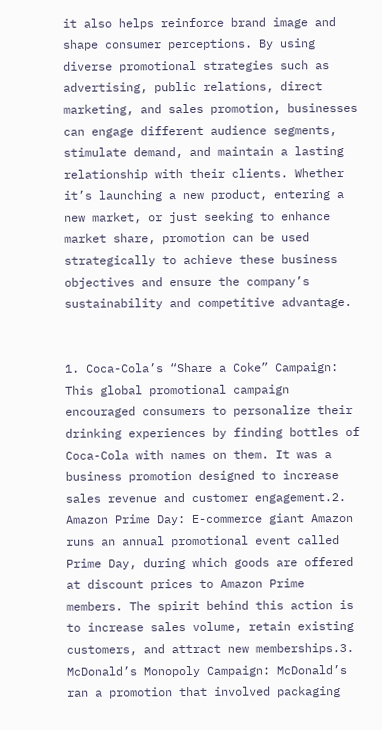it also helps reinforce brand image and shape consumer perceptions. By using diverse promotional strategies such as advertising, public relations, direct marketing, and sales promotion, businesses can engage different audience segments, stimulate demand, and maintain a lasting relationship with their clients. Whether it’s launching a new product, entering a new market, or just seeking to enhance market share, promotion can be used strategically to achieve these business objectives and ensure the company’s sustainability and competitive advantage.


1. Coca-Cola’s “Share a Coke” Campaign: This global promotional campaign encouraged consumers to personalize their drinking experiences by finding bottles of Coca-Cola with names on them. It was a business promotion designed to increase sales revenue and customer engagement.2. Amazon Prime Day: E-commerce giant Amazon runs an annual promotional event called Prime Day, during which goods are offered at discount prices to Amazon Prime members. The spirit behind this action is to increase sales volume, retain existing customers, and attract new memberships.3. McDonald’s Monopoly Campaign: McDonald’s ran a promotion that involved packaging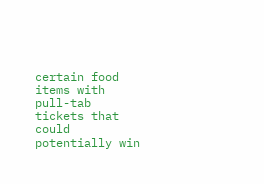certain food items with pull-tab tickets that could potentially win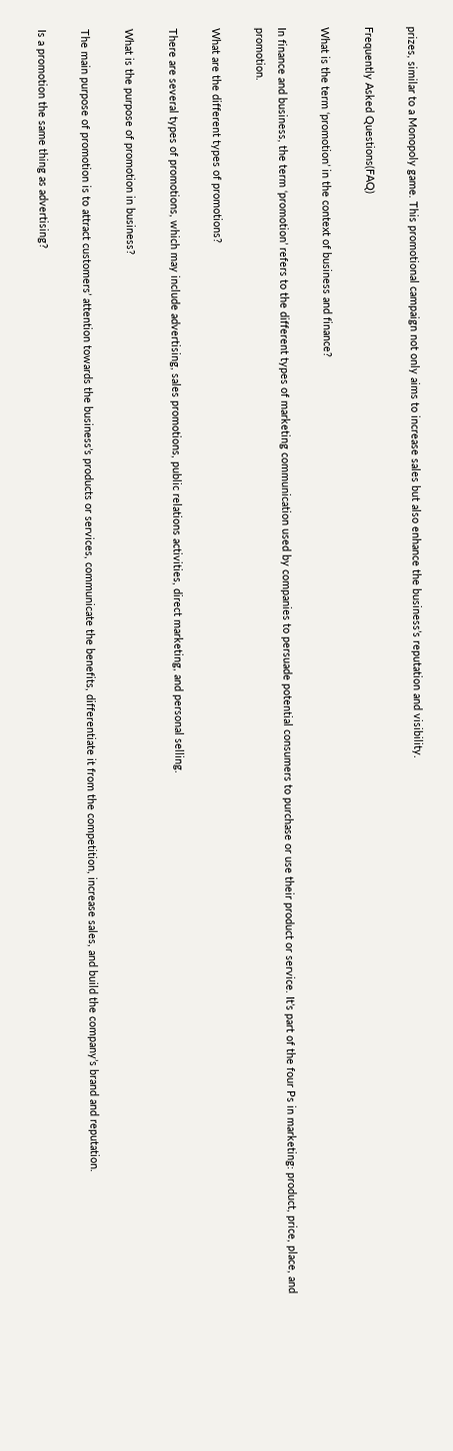prizes, similar to a Monopoly game. This promotional campaign not only aims to increase sales but also enhance the business’s reputation and visibility.

Frequently Asked Questions(FAQ)

What is the term ‘promotion’ in the context of business and finance?

In finance and business, the term ‘promotion’ refers to the different types of marketing communication used by companies to persuade potential consumers to purchase or use their product or service. It’s part of the four Ps in marketing: product, price, place, and promotion.

What are the different types of promotions?

There are several types of promotions, which may include advertising, sales promotions, public relations activities, direct marketing, and personal selling.

What is the purpose of promotion in business?

The main purpose of promotion is to attract customers’ attention towards the business’s products or services, communicate the benefits, differentiate it from the competition, increase sales, and build the company’s brand and reputation.

Is a promotion the same thing as advertising?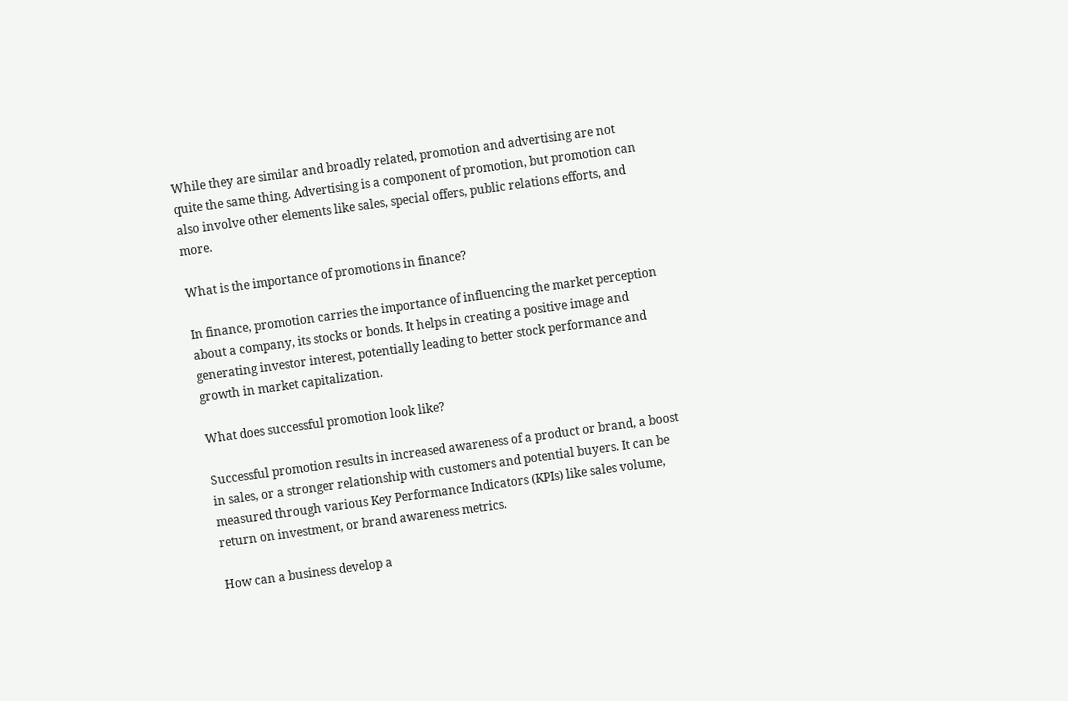While they are similar and broadly related, promotion and advertising are not quite the same thing. Advertising is a component of promotion, but promotion can also involve other elements like sales, special offers, public relations efforts, and more.

What is the importance of promotions in finance?

In finance, promotion carries the importance of influencing the market perception about a company, its stocks or bonds. It helps in creating a positive image and generating investor interest, potentially leading to better stock performance and growth in market capitalization.

What does successful promotion look like?

Successful promotion results in increased awareness of a product or brand, a boost in sales, or a stronger relationship with customers and potential buyers. It can be measured through various Key Performance Indicators (KPIs) like sales volume, return on investment, or brand awareness metrics.

How can a business develop a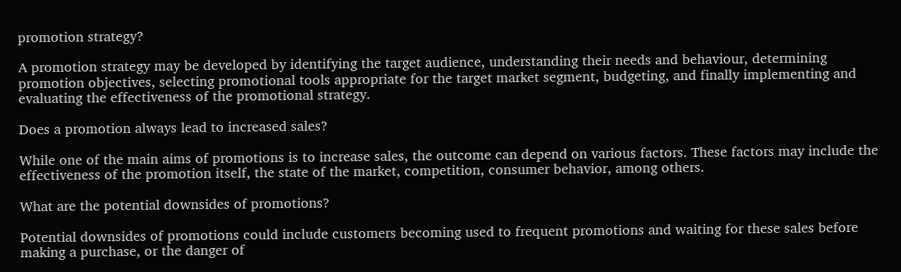promotion strategy?

A promotion strategy may be developed by identifying the target audience, understanding their needs and behaviour, determining promotion objectives, selecting promotional tools appropriate for the target market segment, budgeting, and finally implementing and evaluating the effectiveness of the promotional strategy.

Does a promotion always lead to increased sales?

While one of the main aims of promotions is to increase sales, the outcome can depend on various factors. These factors may include the effectiveness of the promotion itself, the state of the market, competition, consumer behavior, among others.

What are the potential downsides of promotions?

Potential downsides of promotions could include customers becoming used to frequent promotions and waiting for these sales before making a purchase, or the danger of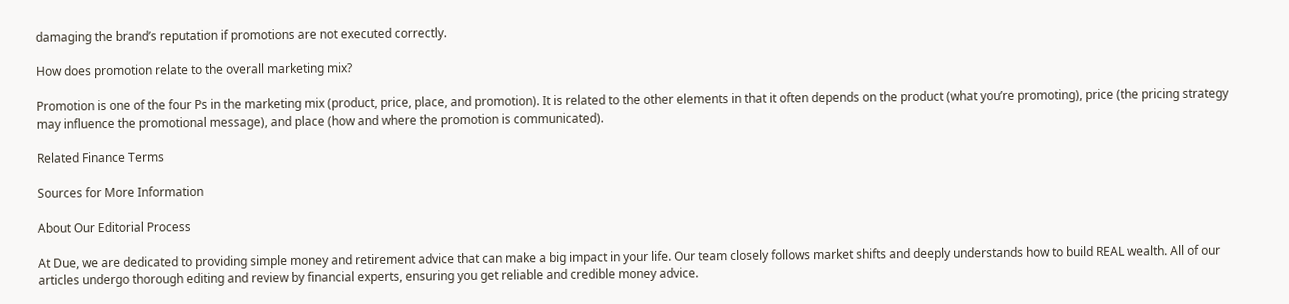damaging the brand’s reputation if promotions are not executed correctly.

How does promotion relate to the overall marketing mix?

Promotion is one of the four Ps in the marketing mix (product, price, place, and promotion). It is related to the other elements in that it often depends on the product (what you’re promoting), price (the pricing strategy may influence the promotional message), and place (how and where the promotion is communicated).

Related Finance Terms

Sources for More Information

About Our Editorial Process

At Due, we are dedicated to providing simple money and retirement advice that can make a big impact in your life. Our team closely follows market shifts and deeply understands how to build REAL wealth. All of our articles undergo thorough editing and review by financial experts, ensuring you get reliable and credible money advice.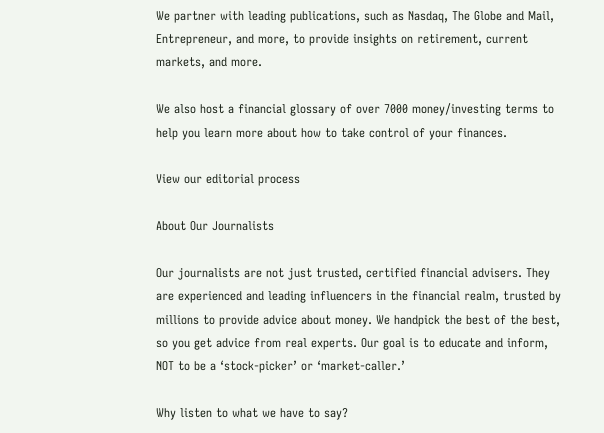We partner with leading publications, such as Nasdaq, The Globe and Mail, Entrepreneur, and more, to provide insights on retirement, current markets, and more.

We also host a financial glossary of over 7000 money/investing terms to help you learn more about how to take control of your finances.

View our editorial process

About Our Journalists

Our journalists are not just trusted, certified financial advisers. They are experienced and leading influencers in the financial realm, trusted by millions to provide advice about money. We handpick the best of the best, so you get advice from real experts. Our goal is to educate and inform, NOT to be a ‘stock-picker’ or ‘market-caller.’

Why listen to what we have to say?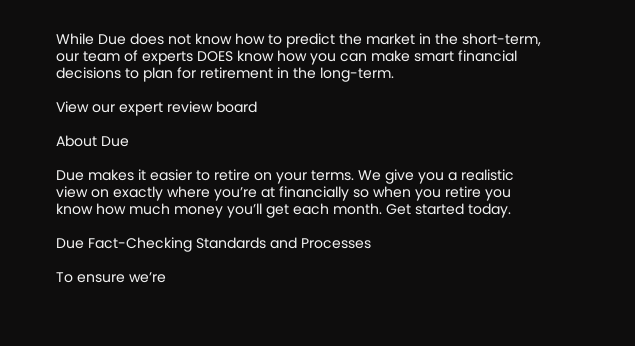While Due does not know how to predict the market in the short-term, our team of experts DOES know how you can make smart financial decisions to plan for retirement in the long-term.

View our expert review board

About Due

Due makes it easier to retire on your terms. We give you a realistic view on exactly where you’re at financially so when you retire you know how much money you’ll get each month. Get started today.

Due Fact-Checking Standards and Processes

To ensure we’re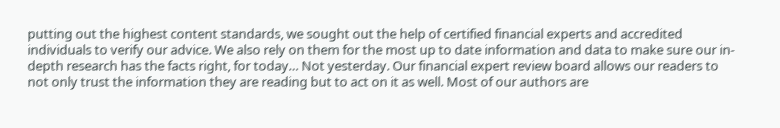putting out the highest content standards, we sought out the help of certified financial experts and accredited individuals to verify our advice. We also rely on them for the most up to date information and data to make sure our in-depth research has the facts right, for today… Not yesterday. Our financial expert review board allows our readers to not only trust the information they are reading but to act on it as well. Most of our authors are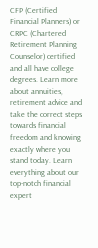CFP (Certified Financial Planners) or CRPC (Chartered Retirement Planning Counselor) certified and all have college degrees. Learn more about annuities, retirement advice and take the correct steps towards financial freedom and knowing exactly where you stand today. Learn everything about our top-notch financial expert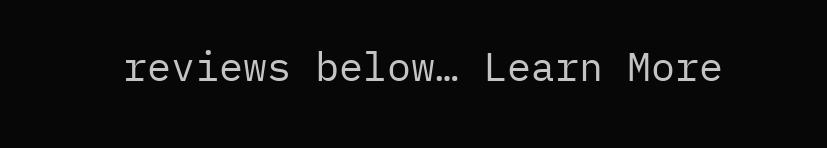reviews below… Learn More